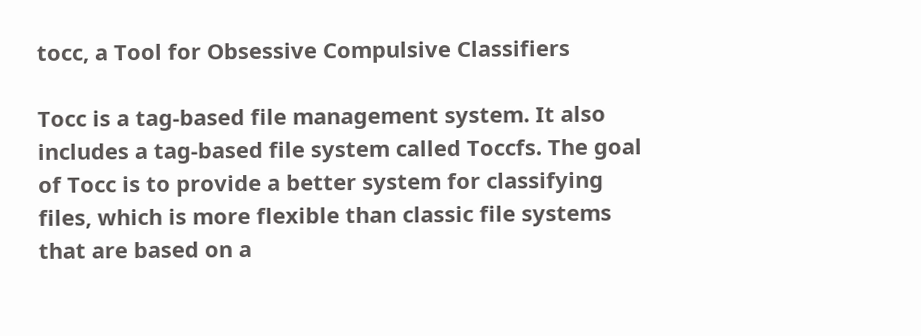tocc, a Tool for Obsessive Compulsive Classifiers

Tocc is a tag-based file management system. It also includes a tag-based file system called Toccfs. The goal of Tocc is to provide a better system for classifying files, which is more flexible than classic file systems that are based on a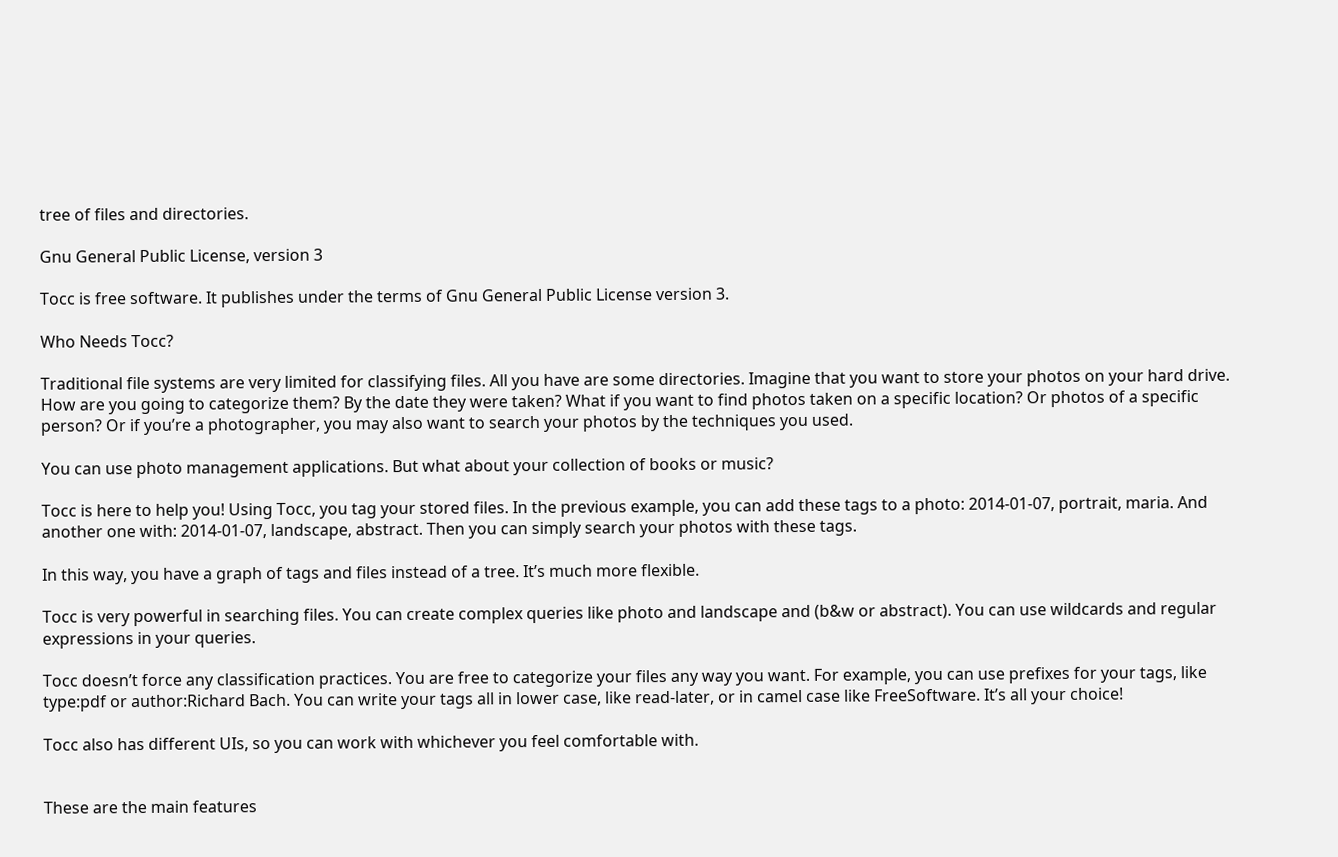tree of files and directories.

Gnu General Public License, version 3

Tocc is free software. It publishes under the terms of Gnu General Public License version 3.

Who Needs Tocc?

Traditional file systems are very limited for classifying files. All you have are some directories. Imagine that you want to store your photos on your hard drive. How are you going to categorize them? By the date they were taken? What if you want to find photos taken on a specific location? Or photos of a specific person? Or if you’re a photographer, you may also want to search your photos by the techniques you used.

You can use photo management applications. But what about your collection of books or music?

Tocc is here to help you! Using Tocc, you tag your stored files. In the previous example, you can add these tags to a photo: 2014-01-07, portrait, maria. And another one with: 2014-01-07, landscape, abstract. Then you can simply search your photos with these tags.

In this way, you have a graph of tags and files instead of a tree. It’s much more flexible.

Tocc is very powerful in searching files. You can create complex queries like photo and landscape and (b&w or abstract). You can use wildcards and regular expressions in your queries.

Tocc doesn’t force any classification practices. You are free to categorize your files any way you want. For example, you can use prefixes for your tags, like type:pdf or author:Richard Bach. You can write your tags all in lower case, like read-later, or in camel case like FreeSoftware. It’s all your choice!

Tocc also has different UIs, so you can work with whichever you feel comfortable with.


These are the main features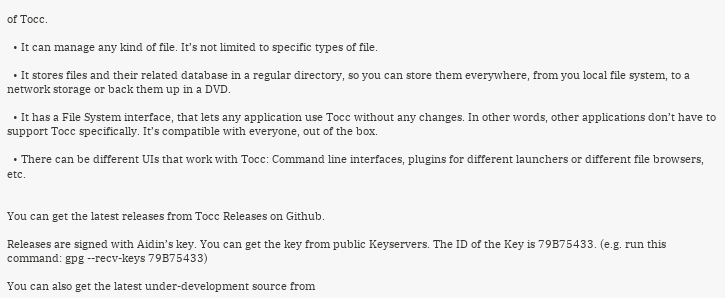of Tocc.

  • It can manage any kind of file. It’s not limited to specific types of file.

  • It stores files and their related database in a regular directory, so you can store them everywhere, from you local file system, to a network storage or back them up in a DVD.

  • It has a File System interface, that lets any application use Tocc without any changes. In other words, other applications don’t have to support Tocc specifically. It’s compatible with everyone, out of the box.

  • There can be different UIs that work with Tocc: Command line interfaces, plugins for different launchers or different file browsers, etc.


You can get the latest releases from Tocc Releases on Github.

Releases are signed with Aidin’s key. You can get the key from public Keyservers. The ID of the Key is 79B75433. (e.g. run this command: gpg --recv-keys 79B75433)

You can also get the latest under-development source from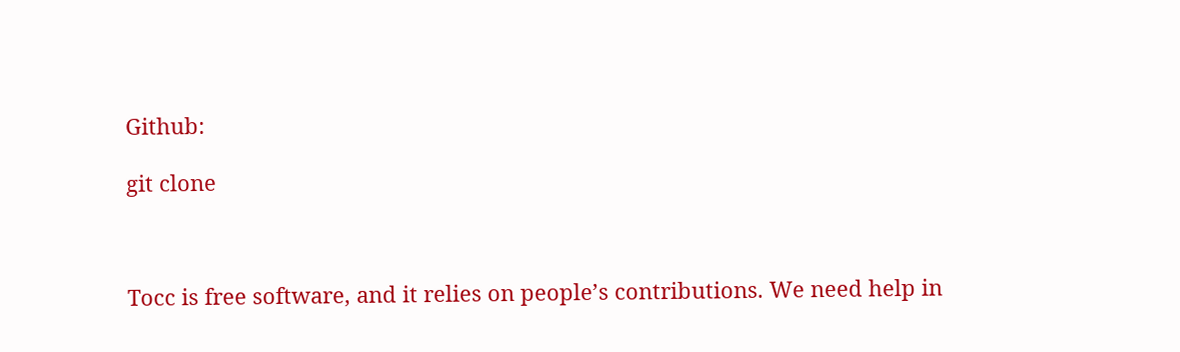Github:

git clone



Tocc is free software, and it relies on people’s contributions. We need help in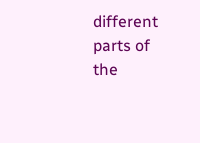different parts of the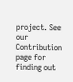project. See our Contribution page for finding out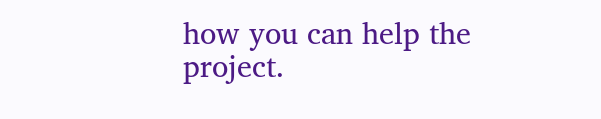how you can help the project.